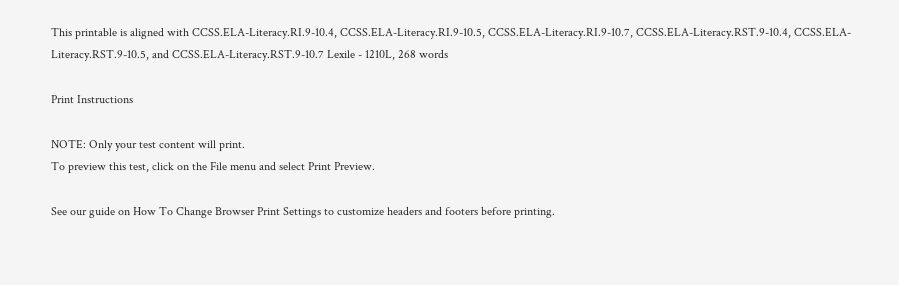This printable is aligned with CCSS.ELA-Literacy.RI.9-10.4, CCSS.ELA-Literacy.RI.9-10.5, CCSS.ELA-Literacy.RI.9-10.7, CCSS.ELA-Literacy.RST.9-10.4, CCSS.ELA-Literacy.RST.9-10.5, and CCSS.ELA-Literacy.RST.9-10.7 Lexile - 1210L, 268 words

Print Instructions

NOTE: Only your test content will print.
To preview this test, click on the File menu and select Print Preview.

See our guide on How To Change Browser Print Settings to customize headers and footers before printing.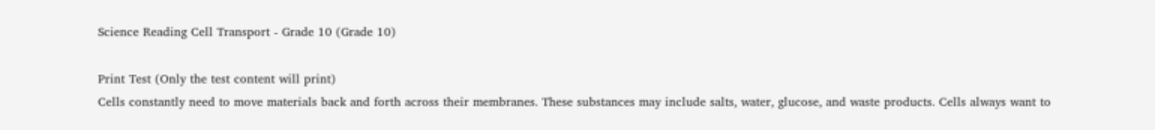Science Reading Cell Transport - Grade 10 (Grade 10)

Print Test (Only the test content will print)
Cells constantly need to move materials back and forth across their membranes. These substances may include salts, water, glucose, and waste products. Cells always want to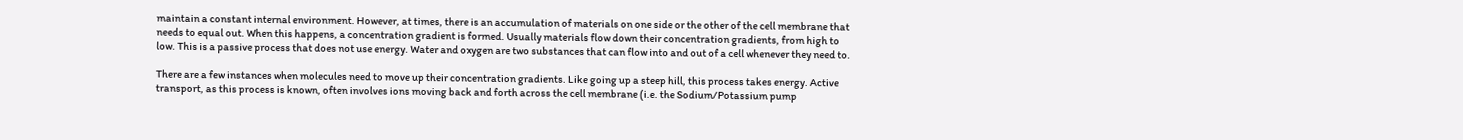maintain a constant internal environment. However, at times, there is an accumulation of materials on one side or the other of the cell membrane that needs to equal out. When this happens, a concentration gradient is formed. Usually materials flow down their concentration gradients, from high to low. This is a passive process that does not use energy. Water and oxygen are two substances that can flow into and out of a cell whenever they need to.

There are a few instances when molecules need to move up their concentration gradients. Like going up a steep hill, this process takes energy. Active transport, as this process is known, often involves ions moving back and forth across the cell membrane (i.e. the Sodium/Potassium pump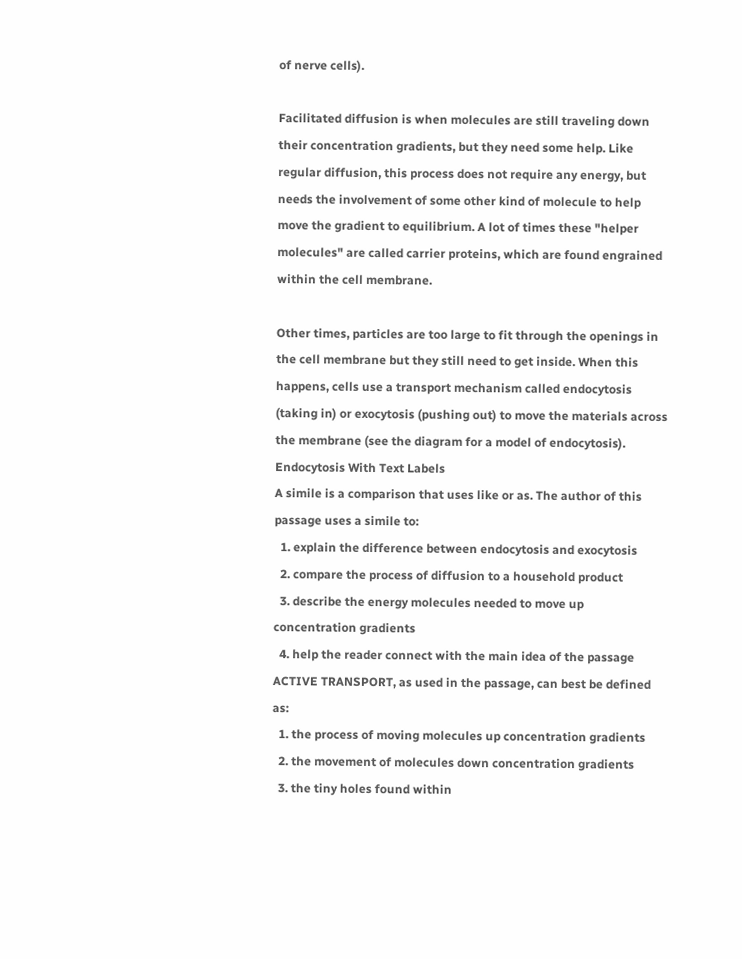of nerve cells).

Facilitated diffusion is when molecules are still traveling down their concentration gradients, but they need some help. Like regular diffusion, this process does not require any energy, but needs the involvement of some other kind of molecule to help move the gradient to equilibrium. A lot of times these "helper molecules" are called carrier proteins, which are found engrained within the cell membrane.

Other times, particles are too large to fit through the openings in the cell membrane but they still need to get inside. When this happens, cells use a transport mechanism called endocytosis (taking in) or exocytosis (pushing out) to move the materials across the membrane (see the diagram for a model of endocytosis).
Endocytosis With Text Labels
A simile is a comparison that uses like or as. The author of this passage uses a simile to:
  1. explain the difference between endocytosis and exocytosis
  2. compare the process of diffusion to a household product
  3. describe the energy molecules needed to move up concentration gradients
  4. help the reader connect with the main idea of the passage
ACTIVE TRANSPORT, as used in the passage, can best be defined as:
  1. the process of moving molecules up concentration gradients
  2. the movement of molecules down concentration gradients
  3. the tiny holes found within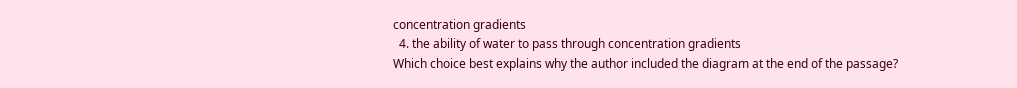concentration gradients
  4. the ability of water to pass through concentration gradients
Which choice best explains why the author included the diagram at the end of the passage?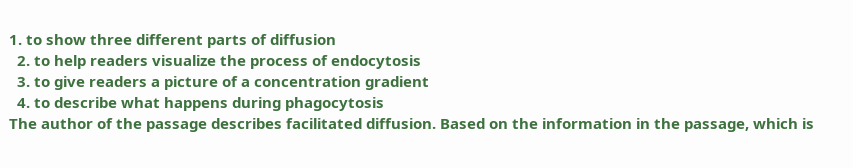1. to show three different parts of diffusion
  2. to help readers visualize the process of endocytosis
  3. to give readers a picture of a concentration gradient
  4. to describe what happens during phagocytosis
The author of the passage describes facilitated diffusion. Based on the information in the passage, which is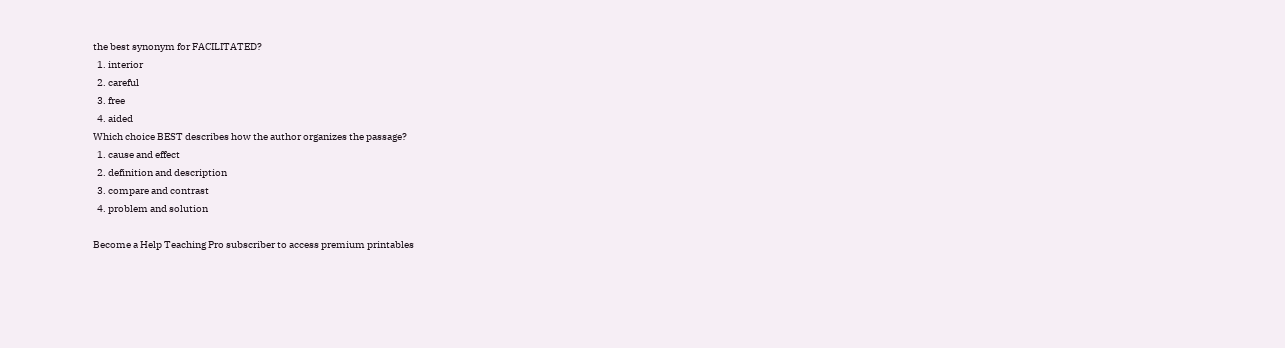the best synonym for FACILITATED?
  1. interior
  2. careful
  3. free
  4. aided
Which choice BEST describes how the author organizes the passage?
  1. cause and effect
  2. definition and description
  3. compare and contrast
  4. problem and solution

Become a Help Teaching Pro subscriber to access premium printables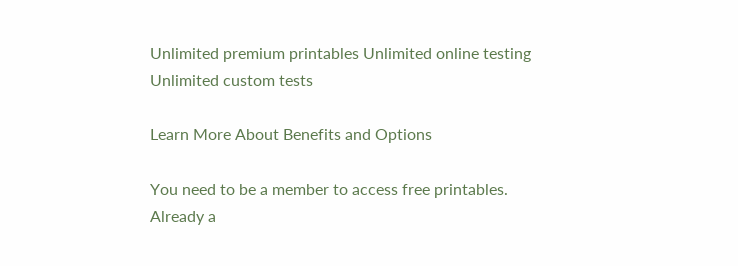Unlimited premium printables Unlimited online testing Unlimited custom tests

Learn More About Benefits and Options

You need to be a member to access free printables.
Already a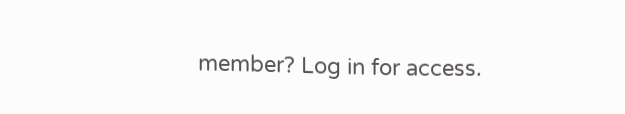member? Log in for access.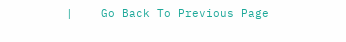|    Go Back To Previous Page